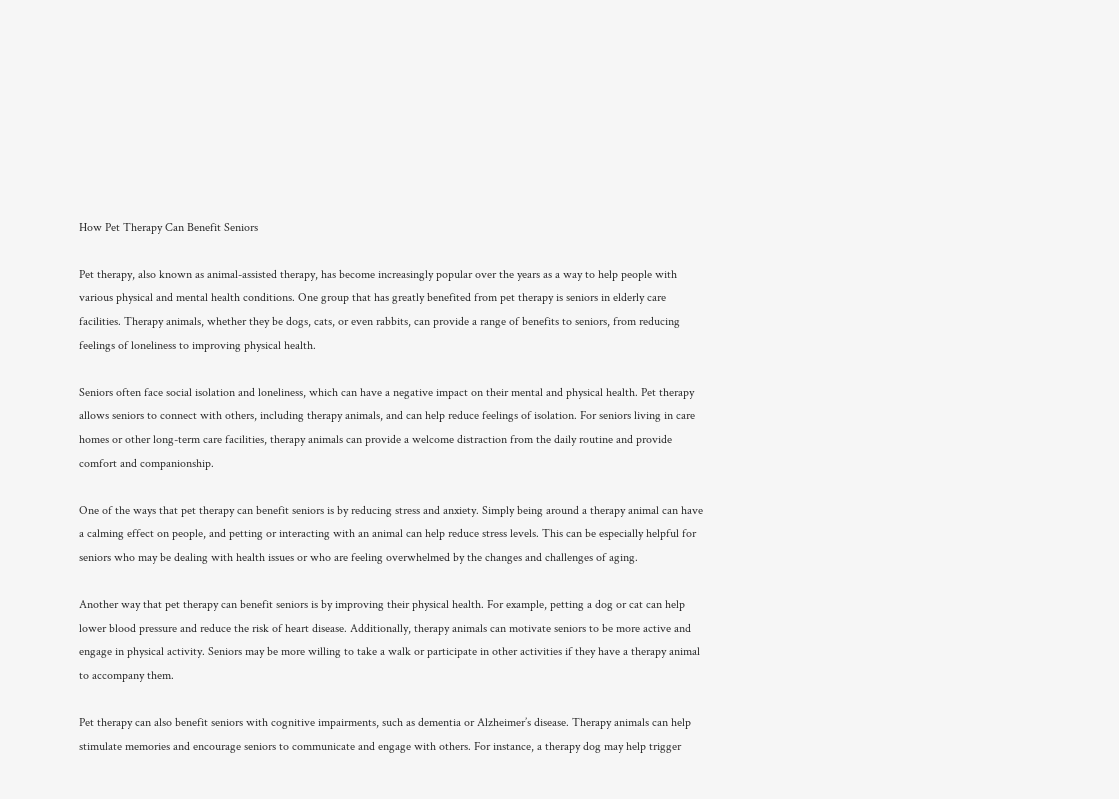How Pet Therapy Can Benefit Seniors

Pet therapy, also known as animal-assisted therapy, has become increasingly popular over the years as a way to help people with various physical and mental health conditions. One group that has greatly benefited from pet therapy is seniors in elderly care facilities. Therapy animals, whether they be dogs, cats, or even rabbits, can provide a range of benefits to seniors, from reducing feelings of loneliness to improving physical health.

Seniors often face social isolation and loneliness, which can have a negative impact on their mental and physical health. Pet therapy allows seniors to connect with others, including therapy animals, and can help reduce feelings of isolation. For seniors living in care homes or other long-term care facilities, therapy animals can provide a welcome distraction from the daily routine and provide comfort and companionship.

One of the ways that pet therapy can benefit seniors is by reducing stress and anxiety. Simply being around a therapy animal can have a calming effect on people, and petting or interacting with an animal can help reduce stress levels. This can be especially helpful for seniors who may be dealing with health issues or who are feeling overwhelmed by the changes and challenges of aging.

Another way that pet therapy can benefit seniors is by improving their physical health. For example, petting a dog or cat can help lower blood pressure and reduce the risk of heart disease. Additionally, therapy animals can motivate seniors to be more active and engage in physical activity. Seniors may be more willing to take a walk or participate in other activities if they have a therapy animal to accompany them.

Pet therapy can also benefit seniors with cognitive impairments, such as dementia or Alzheimer’s disease. Therapy animals can help stimulate memories and encourage seniors to communicate and engage with others. For instance, a therapy dog may help trigger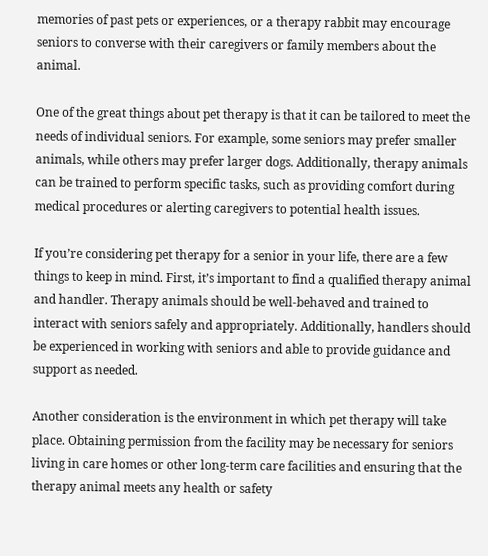memories of past pets or experiences, or a therapy rabbit may encourage seniors to converse with their caregivers or family members about the animal.

One of the great things about pet therapy is that it can be tailored to meet the needs of individual seniors. For example, some seniors may prefer smaller animals, while others may prefer larger dogs. Additionally, therapy animals can be trained to perform specific tasks, such as providing comfort during medical procedures or alerting caregivers to potential health issues.

If you’re considering pet therapy for a senior in your life, there are a few things to keep in mind. First, it’s important to find a qualified therapy animal and handler. Therapy animals should be well-behaved and trained to interact with seniors safely and appropriately. Additionally, handlers should be experienced in working with seniors and able to provide guidance and support as needed.

Another consideration is the environment in which pet therapy will take place. Obtaining permission from the facility may be necessary for seniors living in care homes or other long-term care facilities and ensuring that the therapy animal meets any health or safety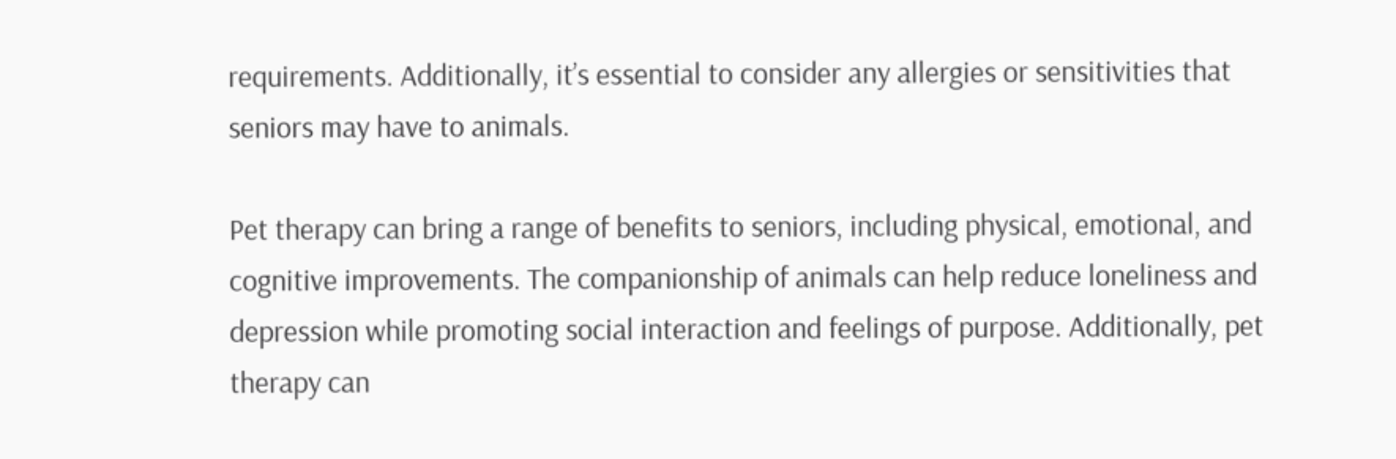requirements. Additionally, it’s essential to consider any allergies or sensitivities that seniors may have to animals.

Pet therapy can bring a range of benefits to seniors, including physical, emotional, and cognitive improvements. The companionship of animals can help reduce loneliness and depression while promoting social interaction and feelings of purpose. Additionally, pet therapy can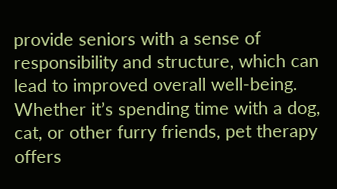provide seniors with a sense of responsibility and structure, which can lead to improved overall well-being. Whether it’s spending time with a dog, cat, or other furry friends, pet therapy offers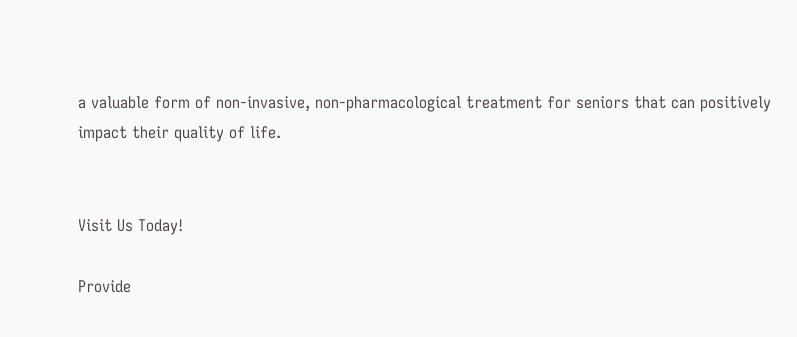a valuable form of non-invasive, non-pharmacological treatment for seniors that can positively impact their quality of life.


Visit Us Today!

Provide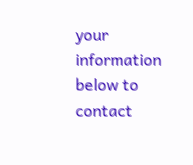your information below to contact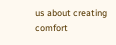us about creating comfort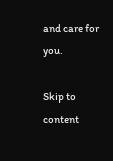and care for you.

Skip to content